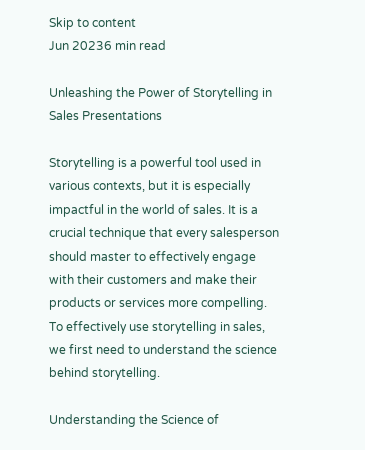Skip to content
Jun 20236 min read

Unleashing the Power of Storytelling in Sales Presentations

Storytelling is a powerful tool used in various contexts, but it is especially impactful in the world of sales. It is a crucial technique that every salesperson should master to effectively engage with their customers and make their products or services more compelling. To effectively use storytelling in sales, we first need to understand the science behind storytelling.

Understanding the Science of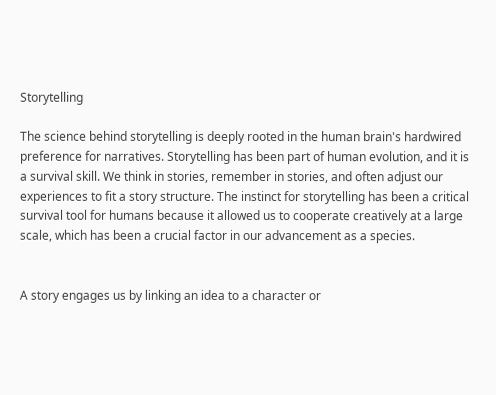Storytelling

The science behind storytelling is deeply rooted in the human brain's hardwired preference for narratives. Storytelling has been part of human evolution, and it is a survival skill. We think in stories, remember in stories, and often adjust our experiences to fit a story structure. The instinct for storytelling has been a critical survival tool for humans because it allowed us to cooperate creatively at a large scale, which has been a crucial factor in our advancement as a species.


A story engages us by linking an idea to a character or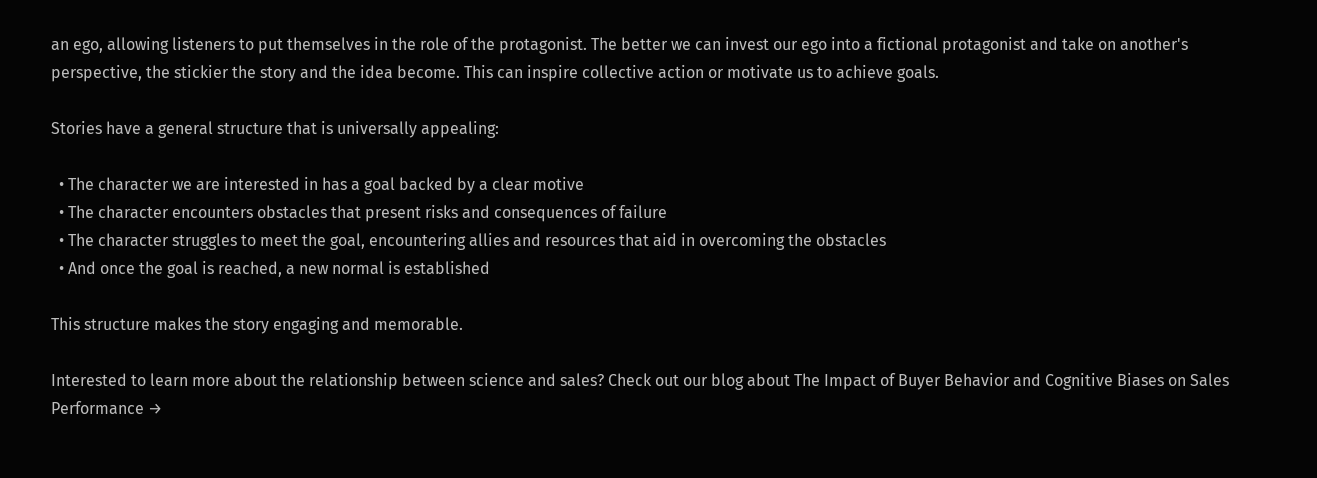an ego, allowing listeners to put themselves in the role of the protagonist. The better we can invest our ego into a fictional protagonist and take on another's perspective, the stickier the story and the idea become. This can inspire collective action or motivate us to achieve goals.

Stories have a general structure that is universally appealing:

  • The character we are interested in has a goal backed by a clear motive
  • The character encounters obstacles that present risks and consequences of failure
  • The character struggles to meet the goal, encountering allies and resources that aid in overcoming the obstacles
  • And once the goal is reached, a new normal is established

This structure makes the story engaging and memorable.

Interested to learn more about the relationship between science and sales? Check out our blog about The Impact of Buyer Behavior and Cognitive Biases on Sales Performance →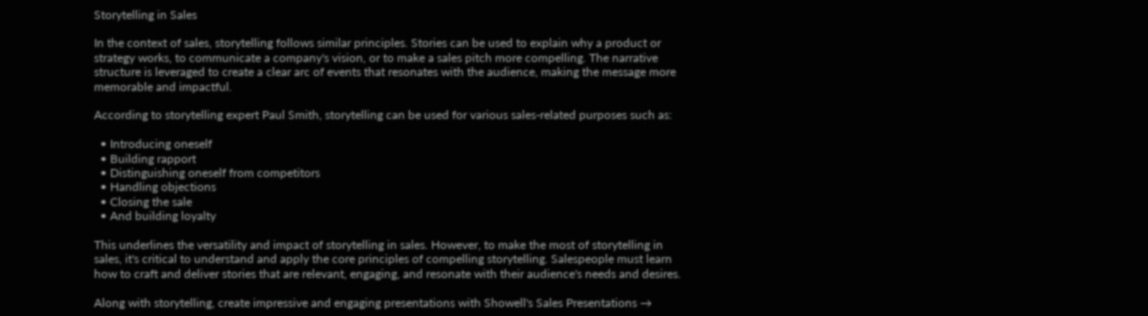Storytelling in Sales

In the context of sales, storytelling follows similar principles. Stories can be used to explain why a product or strategy works, to communicate a company's vision, or to make a sales pitch more compelling. The narrative structure is leveraged to create a clear arc of events that resonates with the audience, making the message more memorable and impactful.

According to storytelling expert Paul Smith, storytelling can be used for various sales-related purposes such as:

  • Introducing oneself
  • Building rapport
  • Distinguishing oneself from competitors
  • Handling objections
  • Closing the sale
  • And building loyalty

This underlines the versatility and impact of storytelling in sales. However, to make the most of storytelling in sales, it's critical to understand and apply the core principles of compelling storytelling. Salespeople must learn how to craft and deliver stories that are relevant, engaging, and resonate with their audience's needs and desires.

Along with storytelling, create impressive and engaging presentations with Showell's Sales Presentations →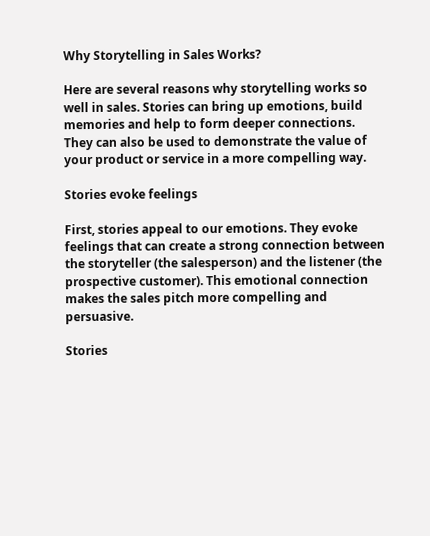Why Storytelling in Sales Works?

Here are several reasons why storytelling works so well in sales. Stories can bring up emotions, build memories and help to form deeper connections. They can also be used to demonstrate the value of your product or service in a more compelling way.

Stories evoke feelings

First, stories appeal to our emotions. They evoke feelings that can create a strong connection between the storyteller (the salesperson) and the listener (the prospective customer). This emotional connection makes the sales pitch more compelling and persuasive.

Stories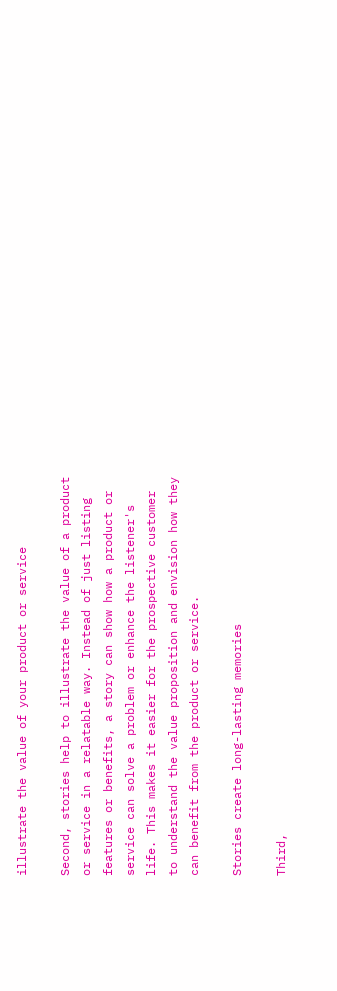illustrate the value of your product or service

Second, stories help to illustrate the value of a product or service in a relatable way. Instead of just listing features or benefits, a story can show how a product or service can solve a problem or enhance the listener's life. This makes it easier for the prospective customer to understand the value proposition and envision how they can benefit from the product or service.

Stories create long-lasting memories

Third,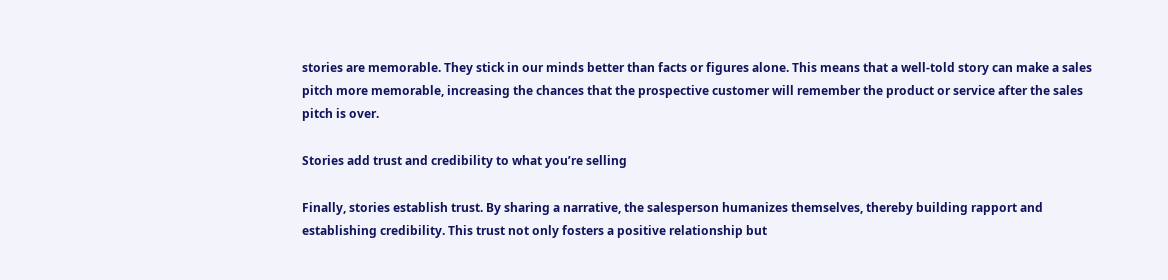stories are memorable. They stick in our minds better than facts or figures alone. This means that a well-told story can make a sales pitch more memorable, increasing the chances that the prospective customer will remember the product or service after the sales pitch is over.

Stories add trust and credibility to what you’re selling

Finally, stories establish trust. By sharing a narrative, the salesperson humanizes themselves, thereby building rapport and establishing credibility. This trust not only fosters a positive relationship but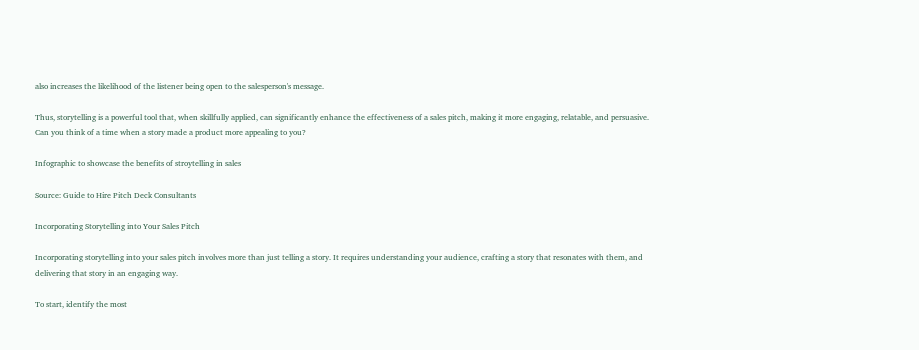also increases the likelihood of the listener being open to the salesperson's message.

Thus, storytelling is a powerful tool that, when skillfully applied, can significantly enhance the effectiveness of a sales pitch, making it more engaging, relatable, and persuasive. Can you think of a time when a story made a product more appealing to you?

Infographic to showcase the benefits of stroytelling in sales

Source: Guide to Hire Pitch Deck Consultants

Incorporating Storytelling into Your Sales Pitch

Incorporating storytelling into your sales pitch involves more than just telling a story. It requires understanding your audience, crafting a story that resonates with them, and delivering that story in an engaging way.

To start, identify the most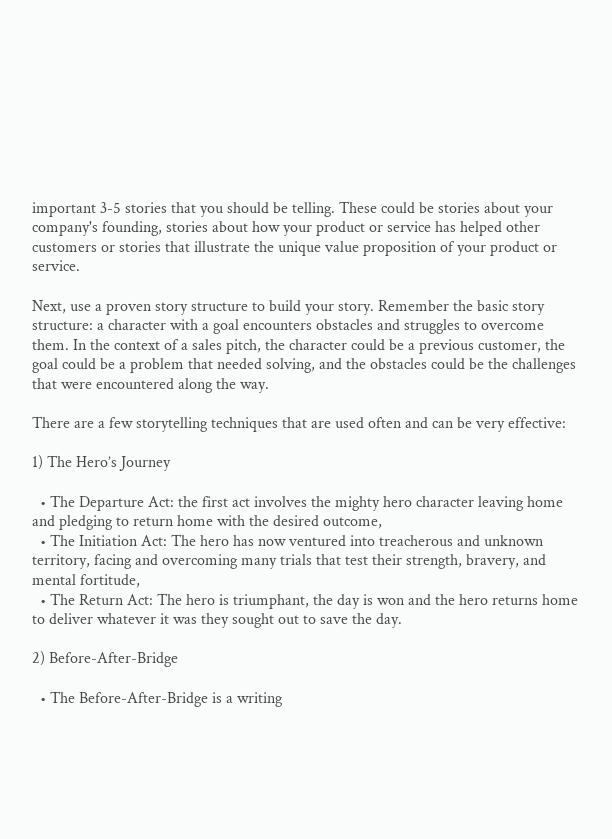important 3-5 stories that you should be telling. These could be stories about your company's founding, stories about how your product or service has helped other customers or stories that illustrate the unique value proposition of your product or service.

Next, use a proven story structure to build your story. Remember the basic story structure: a character with a goal encounters obstacles and struggles to overcome them. In the context of a sales pitch, the character could be a previous customer, the goal could be a problem that needed solving, and the obstacles could be the challenges that were encountered along the way.

There are a few storytelling techniques that are used often and can be very effective:

1) The Hero’s Journey

  • The Departure Act: the first act involves the mighty hero character leaving home and pledging to return home with the desired outcome,
  • The Initiation Act: The hero has now ventured into treacherous and unknown territory, facing and overcoming many trials that test their strength, bravery, and mental fortitude,
  • The Return Act: The hero is triumphant, the day is won and the hero returns home to deliver whatever it was they sought out to save the day.

2) Before-After-Bridge

  • The Before-After-Bridge is a writing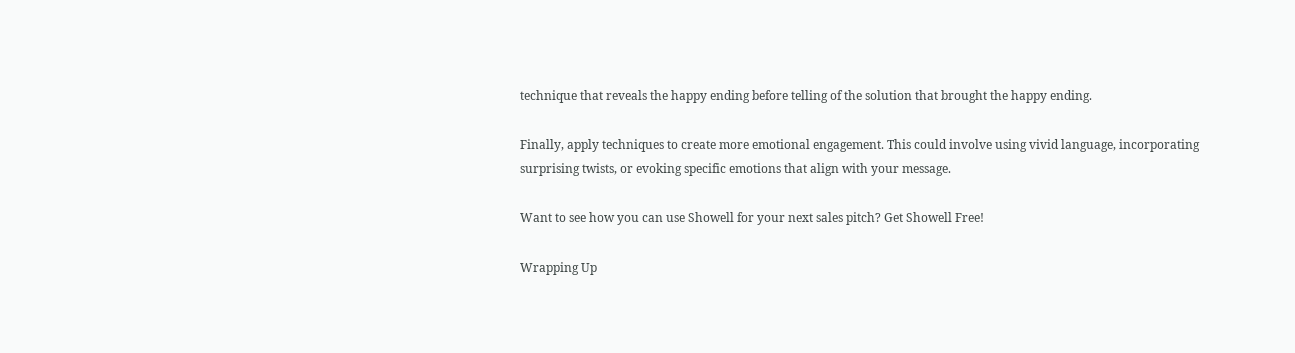technique that reveals the happy ending before telling of the solution that brought the happy ending.

Finally, apply techniques to create more emotional engagement. This could involve using vivid language, incorporating surprising twists, or evoking specific emotions that align with your message.

Want to see how you can use Showell for your next sales pitch? Get Showell Free!

Wrapping Up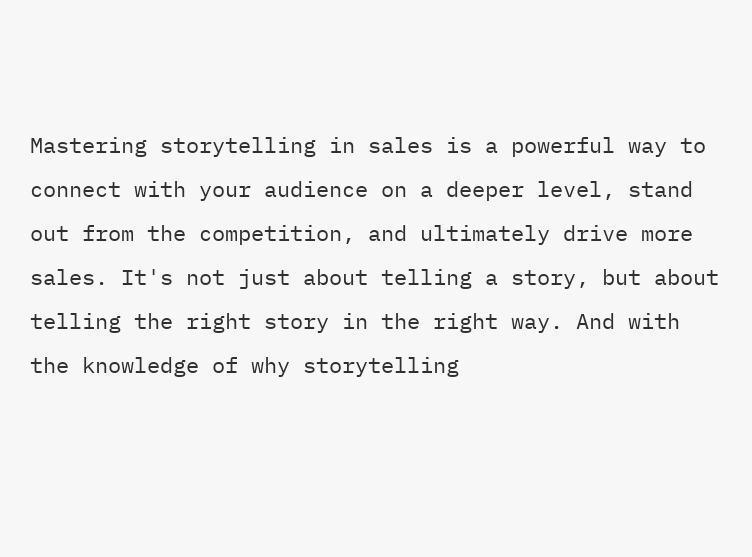Mastering storytelling in sales is a powerful way to connect with your audience on a deeper level, stand out from the competition, and ultimately drive more sales. It's not just about telling a story, but about telling the right story in the right way. And with the knowledge of why storytelling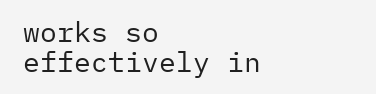works so effectively in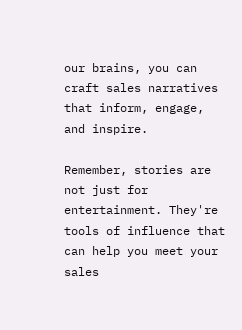our brains, you can craft sales narratives that inform, engage, and inspire.

Remember, stories are not just for entertainment. They're tools of influence that can help you meet your sales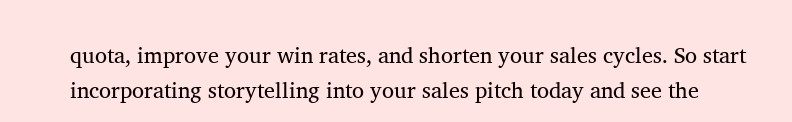quota, improve your win rates, and shorten your sales cycles. So start incorporating storytelling into your sales pitch today and see the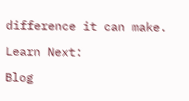difference it can make.

Learn Next:

Blog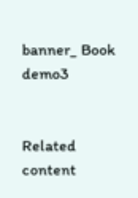banner_ Book demo3


Related content